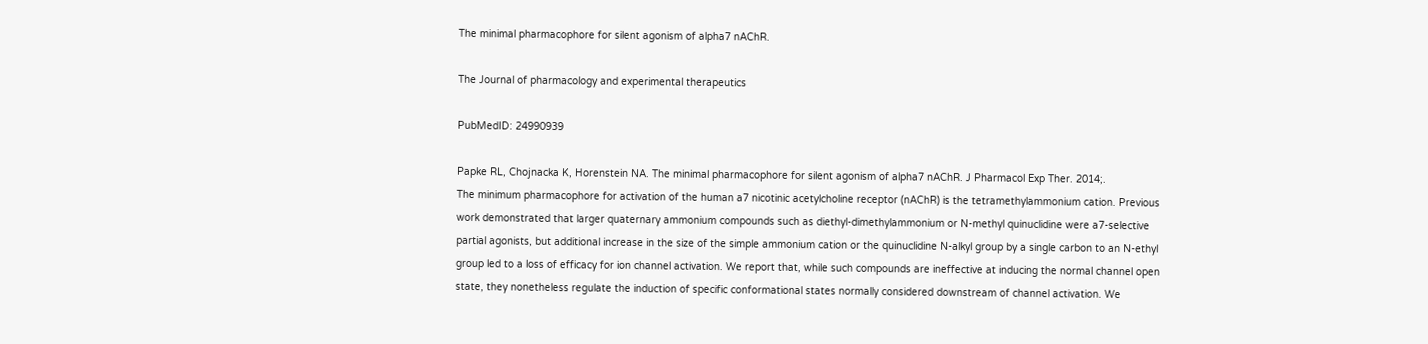The minimal pharmacophore for silent agonism of alpha7 nAChR.

The Journal of pharmacology and experimental therapeutics

PubMedID: 24990939

Papke RL, Chojnacka K, Horenstein NA. The minimal pharmacophore for silent agonism of alpha7 nAChR. J Pharmacol Exp Ther. 2014;.
The minimum pharmacophore for activation of the human a7 nicotinic acetylcholine receptor (nAChR) is the tetramethylammonium cation. Previous work demonstrated that larger quaternary ammonium compounds such as diethyl-dimethylammonium or N-methyl quinuclidine were a7-selective partial agonists, but additional increase in the size of the simple ammonium cation or the quinuclidine N-alkyl group by a single carbon to an N-ethyl group led to a loss of efficacy for ion channel activation. We report that, while such compounds are ineffective at inducing the normal channel open state, they nonetheless regulate the induction of specific conformational states normally considered downstream of channel activation. We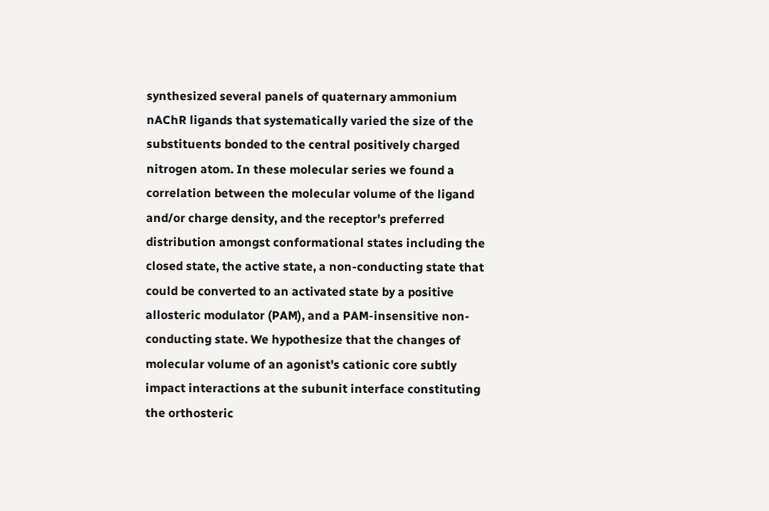synthesized several panels of quaternary ammonium nAChR ligands that systematically varied the size of the substituents bonded to the central positively charged nitrogen atom. In these molecular series we found a correlation between the molecular volume of the ligand and/or charge density, and the receptor's preferred distribution amongst conformational states including the closed state, the active state, a non-conducting state that could be converted to an activated state by a positive allosteric modulator (PAM), and a PAM-insensitive non-conducting state. We hypothesize that the changes of molecular volume of an agonist's cationic core subtly impact interactions at the subunit interface constituting the orthosteric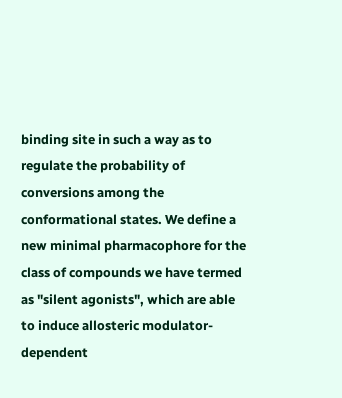binding site in such a way as to regulate the probability of conversions among the conformational states. We define a new minimal pharmacophore for the class of compounds we have termed as "silent agonists", which are able to induce allosteric modulator-dependent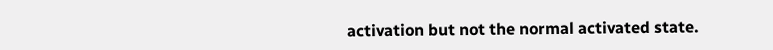activation but not the normal activated state.